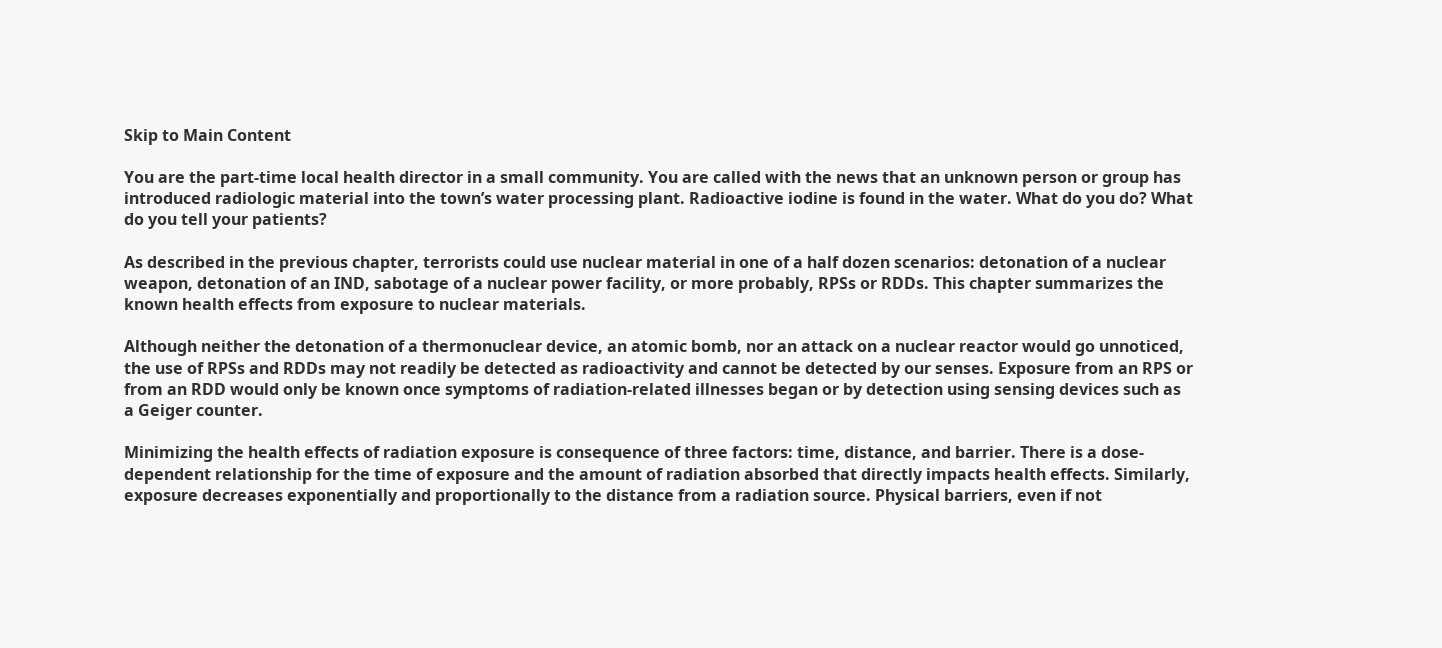Skip to Main Content

You are the part-time local health director in a small community. You are called with the news that an unknown person or group has introduced radiologic material into the town’s water processing plant. Radioactive iodine is found in the water. What do you do? What do you tell your patients?

As described in the previous chapter, terrorists could use nuclear material in one of a half dozen scenarios: detonation of a nuclear weapon, detonation of an IND, sabotage of a nuclear power facility, or more probably, RPSs or RDDs. This chapter summarizes the known health effects from exposure to nuclear materials.

Although neither the detonation of a thermonuclear device, an atomic bomb, nor an attack on a nuclear reactor would go unnoticed, the use of RPSs and RDDs may not readily be detected as radioactivity and cannot be detected by our senses. Exposure from an RPS or from an RDD would only be known once symptoms of radiation-related illnesses began or by detection using sensing devices such as a Geiger counter.

Minimizing the health effects of radiation exposure is consequence of three factors: time, distance, and barrier. There is a dose-dependent relationship for the time of exposure and the amount of radiation absorbed that directly impacts health effects. Similarly, exposure decreases exponentially and proportionally to the distance from a radiation source. Physical barriers, even if not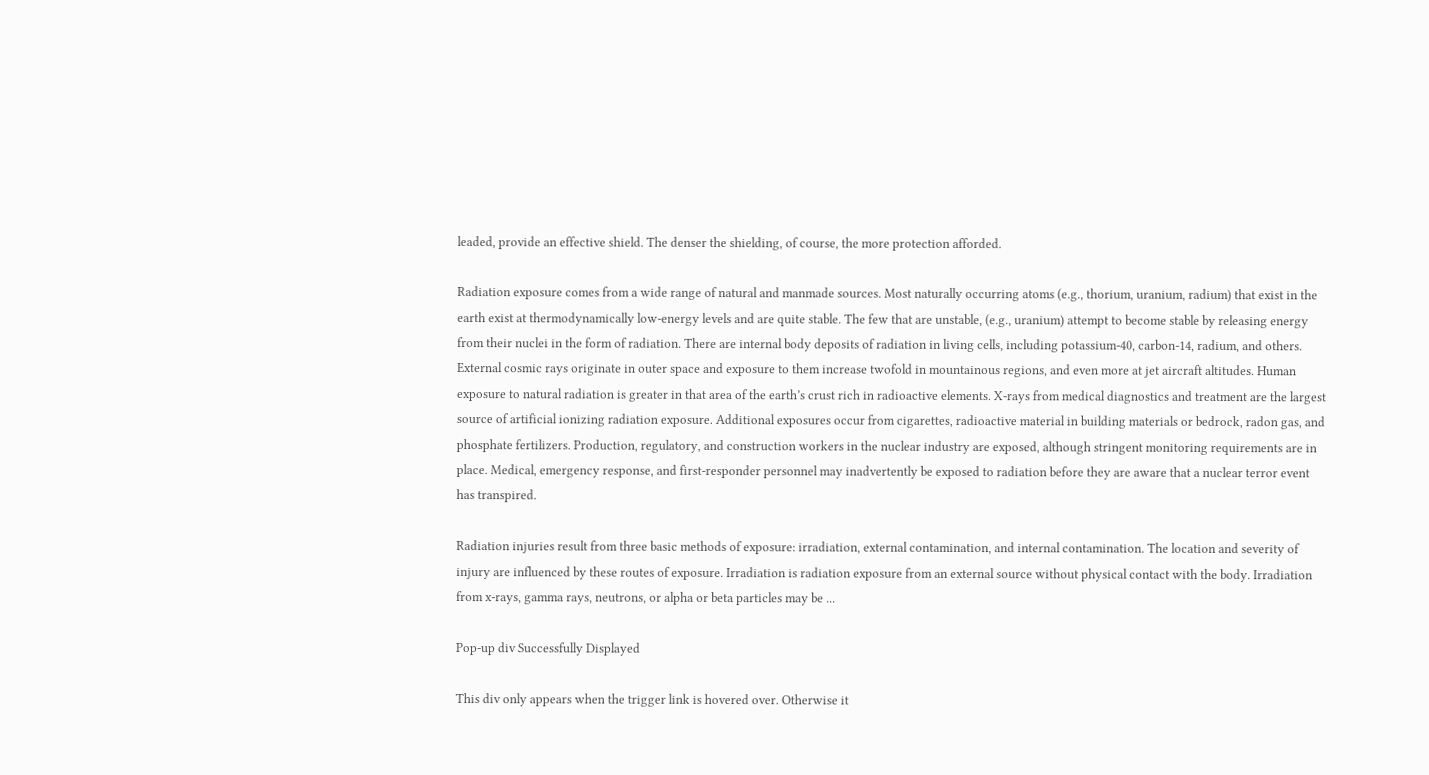leaded, provide an effective shield. The denser the shielding, of course, the more protection afforded.

Radiation exposure comes from a wide range of natural and manmade sources. Most naturally occurring atoms (e.g., thorium, uranium, radium) that exist in the earth exist at thermodynamically low-energy levels and are quite stable. The few that are unstable, (e.g., uranium) attempt to become stable by releasing energy from their nuclei in the form of radiation. There are internal body deposits of radiation in living cells, including potassium-40, carbon-14, radium, and others. External cosmic rays originate in outer space and exposure to them increase twofold in mountainous regions, and even more at jet aircraft altitudes. Human exposure to natural radiation is greater in that area of the earth’s crust rich in radioactive elements. X-rays from medical diagnostics and treatment are the largest source of artificial ionizing radiation exposure. Additional exposures occur from cigarettes, radioactive material in building materials or bedrock, radon gas, and phosphate fertilizers. Production, regulatory, and construction workers in the nuclear industry are exposed, although stringent monitoring requirements are in place. Medical, emergency response, and first-responder personnel may inadvertently be exposed to radiation before they are aware that a nuclear terror event has transpired.

Radiation injuries result from three basic methods of exposure: irradiation, external contamination, and internal contamination. The location and severity of injury are influenced by these routes of exposure. Irradiation is radiation exposure from an external source without physical contact with the body. Irradiation from x-rays, gamma rays, neutrons, or alpha or beta particles may be ...

Pop-up div Successfully Displayed

This div only appears when the trigger link is hovered over. Otherwise it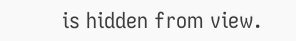is hidden from view.